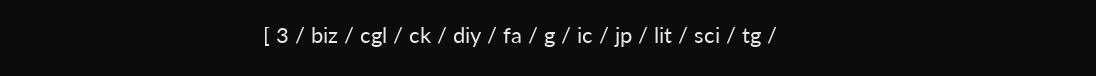[ 3 / biz / cgl / ck / diy / fa / g / ic / jp / lit / sci / tg /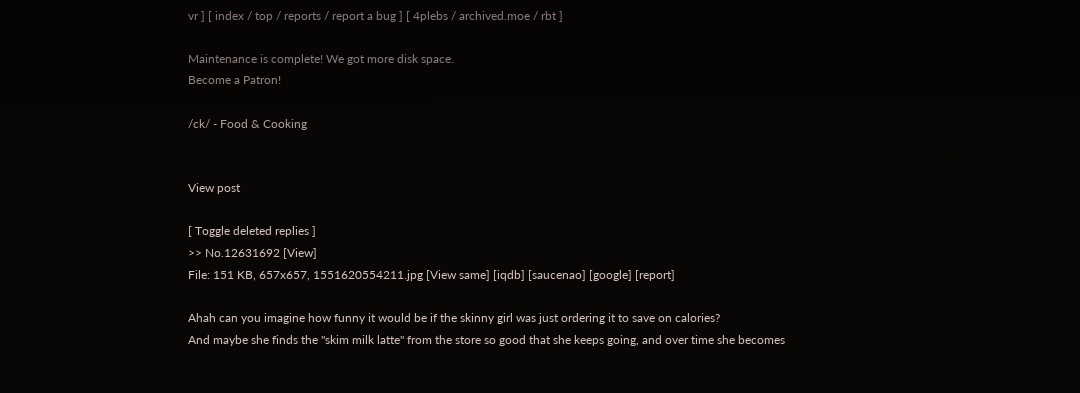vr ] [ index / top / reports / report a bug ] [ 4plebs / archived.moe / rbt ]

Maintenance is complete! We got more disk space.
Become a Patron!

/ck/ - Food & Cooking


View post

[ Toggle deleted replies ]
>> No.12631692 [View]
File: 151 KB, 657x657, 1551620554211.jpg [View same] [iqdb] [saucenao] [google] [report]

Ahah can you imagine how funny it would be if the skinny girl was just ordering it to save on calories?
And maybe she finds the "skim milk latte" from the store so good that she keeps going, and over time she becomes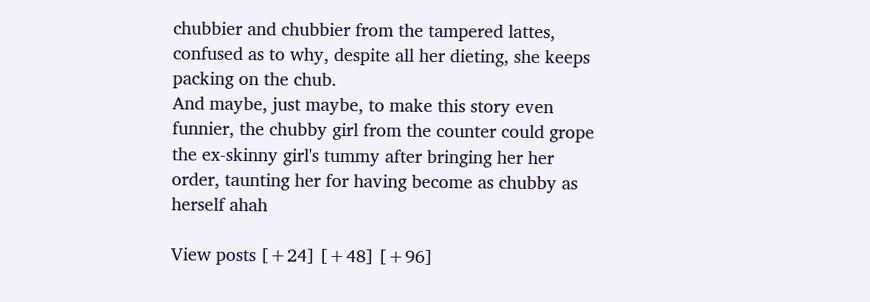chubbier and chubbier from the tampered lattes, confused as to why, despite all her dieting, she keeps packing on the chub.
And maybe, just maybe, to make this story even funnier, the chubby girl from the counter could grope the ex-skinny girl's tummy after bringing her her order, taunting her for having become as chubby as herself ahah

View posts [+24] [+48] [+96]